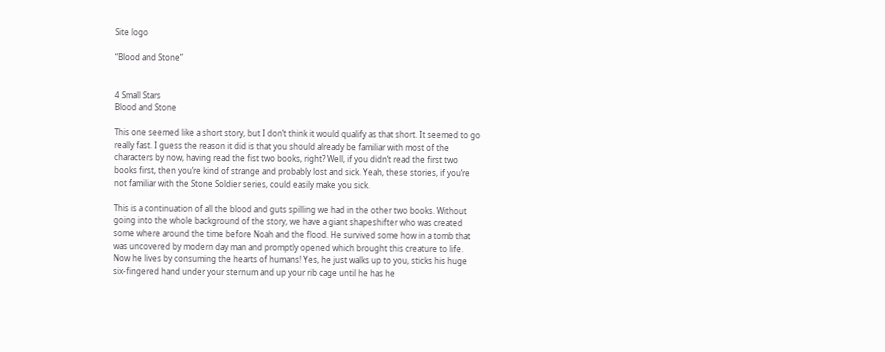Site logo

“Blood and Stone”


4 Small Stars
Blood and Stone

This one seemed like a short story, but I don’t think it would qualify as that short. It seemed to go really fast. I guess the reason it did is that you should already be familiar with most of the characters by now, having read the fist two books, right? Well, if you didn’t read the first two books first, then you’re kind of strange and probably lost and sick. Yeah, these stories, if you’re not familiar with the Stone Soldier series, could easily make you sick.

This is a continuation of all the blood and guts spilling we had in the other two books. Without going into the whole background of the story, we have a giant shapeshifter who was created some where around the time before Noah and the flood. He survived some how in a tomb that was uncovered by modern day man and promptly opened which brought this creature to life. Now he lives by consuming the hearts of humans! Yes, he just walks up to you, sticks his huge six-fingered hand under your sternum and up your rib cage until he has he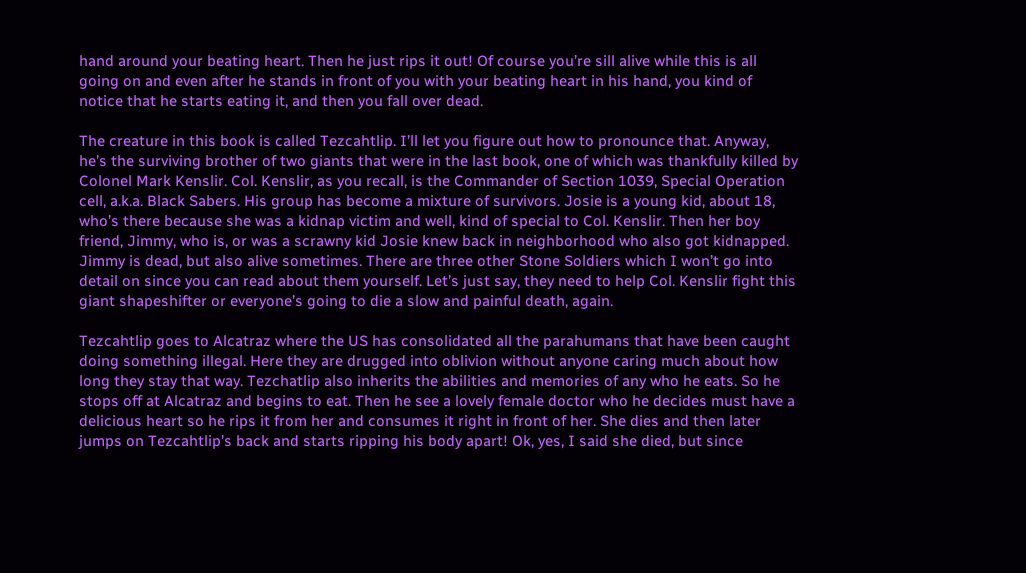hand around your beating heart. Then he just rips it out! Of course you’re sill alive while this is all going on and even after he stands in front of you with your beating heart in his hand, you kind of notice that he starts eating it, and then you fall over dead.

The creature in this book is called Tezcahtlip. I’ll let you figure out how to pronounce that. Anyway, he’s the surviving brother of two giants that were in the last book, one of which was thankfully killed by Colonel Mark Kenslir. Col. Kenslir, as you recall, is the Commander of Section 1039, Special Operation cell, a.k.a. Black Sabers. His group has become a mixture of survivors. Josie is a young kid, about 18, who’s there because she was a kidnap victim and well, kind of special to Col. Kenslir. Then her boy friend, Jimmy, who is, or was a scrawny kid Josie knew back in neighborhood who also got kidnapped. Jimmy is dead, but also alive sometimes. There are three other Stone Soldiers which I won’t go into detail on since you can read about them yourself. Let’s just say, they need to help Col. Kenslir fight this giant shapeshifter or everyone’s going to die a slow and painful death, again.

Tezcahtlip goes to Alcatraz where the US has consolidated all the parahumans that have been caught doing something illegal. Here they are drugged into oblivion without anyone caring much about how long they stay that way. Tezchatlip also inherits the abilities and memories of any who he eats. So he stops off at Alcatraz and begins to eat. Then he see a lovely female doctor who he decides must have a delicious heart so he rips it from her and consumes it right in front of her. She dies and then later jumps on Tezcahtlip’s back and starts ripping his body apart! Ok, yes, I said she died, but since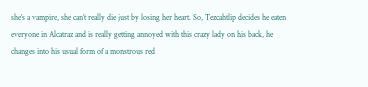she’s a vampire, she can’t really die just by losing her heart. So, Tezcahtlip decides he eaten everyone in Alcatraz and is really getting annoyed with this crazy lady on his back, he changes into his usual form of a monstrous red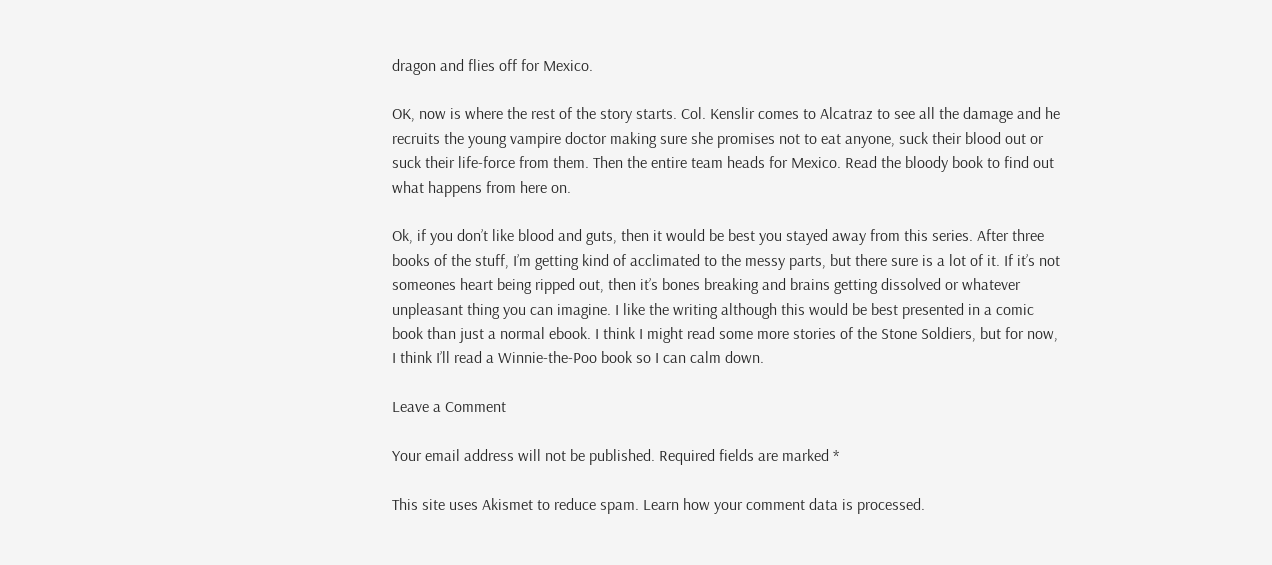dragon and flies off for Mexico.

OK, now is where the rest of the story starts. Col. Kenslir comes to Alcatraz to see all the damage and he recruits the young vampire doctor making sure she promises not to eat anyone, suck their blood out or suck their life-force from them. Then the entire team heads for Mexico. Read the bloody book to find out what happens from here on.

Ok, if you don’t like blood and guts, then it would be best you stayed away from this series. After three books of the stuff, I’m getting kind of acclimated to the messy parts, but there sure is a lot of it. If it’s not someones heart being ripped out, then it’s bones breaking and brains getting dissolved or whatever unpleasant thing you can imagine. I like the writing although this would be best presented in a comic book than just a normal ebook. I think I might read some more stories of the Stone Soldiers, but for now, I think I’ll read a Winnie-the-Poo book so I can calm down.

Leave a Comment

Your email address will not be published. Required fields are marked *

This site uses Akismet to reduce spam. Learn how your comment data is processed.